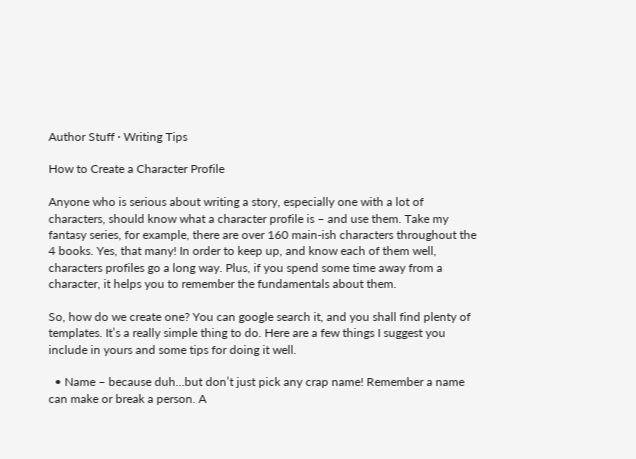Author Stuff · Writing Tips

How to Create a Character Profile

Anyone who is serious about writing a story, especially one with a lot of characters, should know what a character profile is – and use them. Take my fantasy series, for example, there are over 160 main-ish characters throughout the 4 books. Yes, that many! In order to keep up, and know each of them well, characters profiles go a long way. Plus, if you spend some time away from a character, it helps you to remember the fundamentals about them.

So, how do we create one? You can google search it, and you shall find plenty of templates. It’s a really simple thing to do. Here are a few things I suggest you include in yours and some tips for doing it well.

  • Name – because duh…but don’t just pick any crap name! Remember a name can make or break a person. A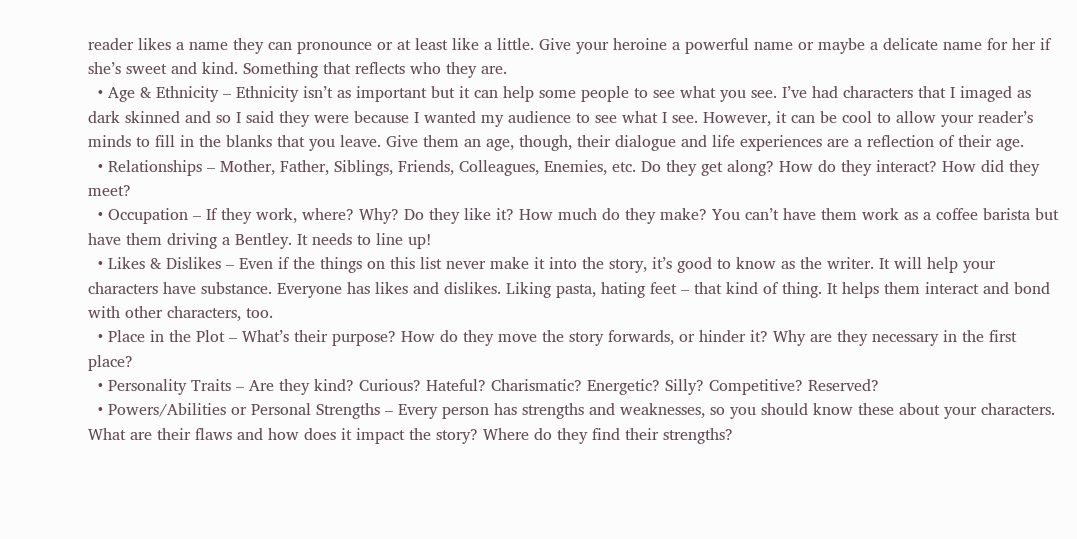reader likes a name they can pronounce or at least like a little. Give your heroine a powerful name or maybe a delicate name for her if she’s sweet and kind. Something that reflects who they are.
  • Age & Ethnicity – Ethnicity isn’t as important but it can help some people to see what you see. I’ve had characters that I imaged as dark skinned and so I said they were because I wanted my audience to see what I see. However, it can be cool to allow your reader’s minds to fill in the blanks that you leave. Give them an age, though, their dialogue and life experiences are a reflection of their age.
  • Relationships – Mother, Father, Siblings, Friends, Colleagues, Enemies, etc. Do they get along? How do they interact? How did they meet?
  • Occupation – If they work, where? Why? Do they like it? How much do they make? You can’t have them work as a coffee barista but have them driving a Bentley. It needs to line up!
  • Likes & Dislikes – Even if the things on this list never make it into the story, it’s good to know as the writer. It will help your characters have substance. Everyone has likes and dislikes. Liking pasta, hating feet – that kind of thing. It helps them interact and bond with other characters, too.
  • Place in the Plot – What’s their purpose? How do they move the story forwards, or hinder it? Why are they necessary in the first place?
  • Personality Traits – Are they kind? Curious? Hateful? Charismatic? Energetic? Silly? Competitive? Reserved?
  • Powers/Abilities or Personal Strengths – Every person has strengths and weaknesses, so you should know these about your characters. What are their flaws and how does it impact the story? Where do they find their strengths?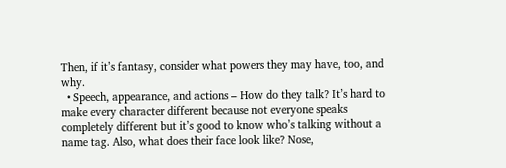Then, if it’s fantasy, consider what powers they may have, too, and why.
  • Speech, appearance, and actions – How do they talk? It’s hard to make every character different because not everyone speaks completely different but it’s good to know who’s talking without a name tag. Also, what does their face look like? Nose,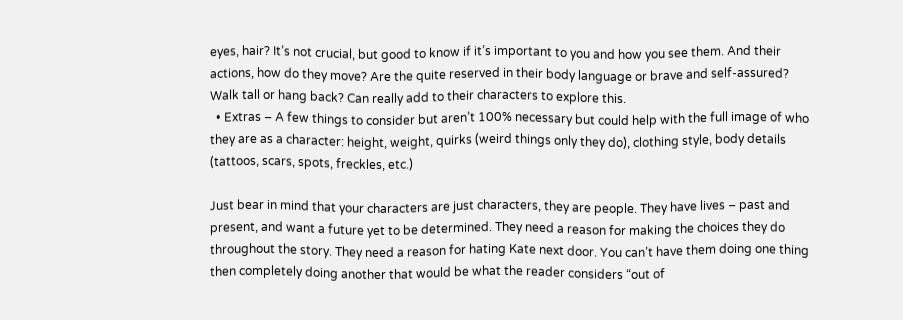eyes, hair? It’s not crucial, but good to know if it’s important to you and how you see them. And their actions, how do they move? Are the quite reserved in their body language or brave and self-assured? Walk tall or hang back? Can really add to their characters to explore this.
  • Extras – A few things to consider but aren’t 100% necessary but could help with the full image of who they are as a character: height, weight, quirks (weird things only they do), clothing style, body details (tattoos, scars, spots, freckles, etc.)

Just bear in mind that your characters are just characters, they are people. They have lives – past and present, and want a future yet to be determined. They need a reason for making the choices they do throughout the story. They need a reason for hating Kate next door. You can’t have them doing one thing then completely doing another that would be what the reader considers “out of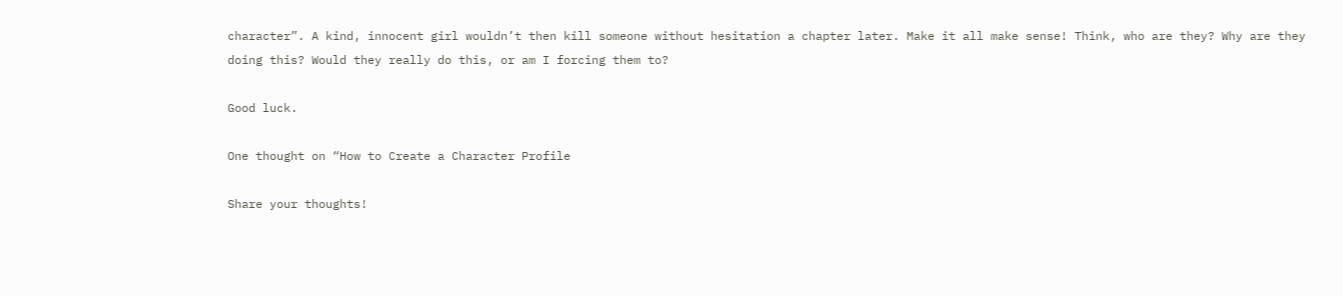character”. A kind, innocent girl wouldn’t then kill someone without hesitation a chapter later. Make it all make sense! Think, who are they? Why are they doing this? Would they really do this, or am I forcing them to?

Good luck.

One thought on “How to Create a Character Profile

Share your thoughts!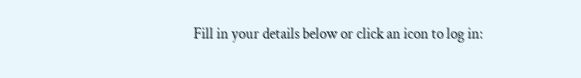Fill in your details below or click an icon to log in: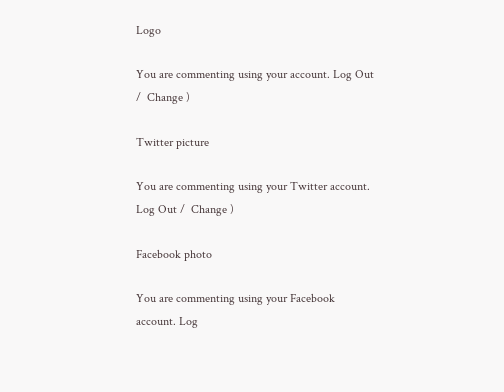Logo

You are commenting using your account. Log Out /  Change )

Twitter picture

You are commenting using your Twitter account. Log Out /  Change )

Facebook photo

You are commenting using your Facebook account. Log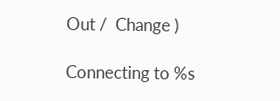Out /  Change )

Connecting to %s